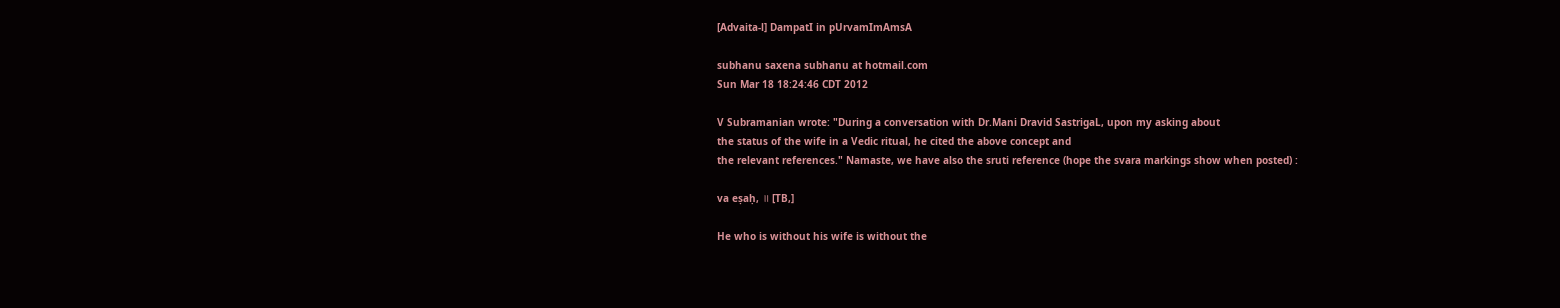[Advaita-l] DampatI in pUrvamImAmsA

subhanu saxena subhanu at hotmail.com
Sun Mar 18 18:24:46 CDT 2012

V Subramanian wrote: "During a conversation with Dr.Mani Dravid SastrigaL, upon my asking about
the status of the wife in a Vedic ritual, he cited the above concept and
the relevant references." Namaste, we have also the sruti reference (hope the svara markings show when posted) :

va eṣaḥ, ॥ [TB,]

He who is without his wife is without the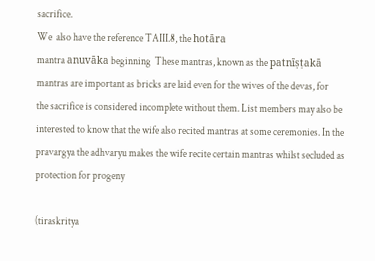sacrifice.
We  also have the reference TAIII.8, the hotāra
mantra anuvāka beginning  These mantras, known as the patnīṣṭakā
mantras are important as bricks are laid even for the wives of the devas, for
the sacrifice is considered incomplete without them. List members may also be interested to know that the wife also recited mantras at some ceremonies. In the pravargya the adhvaryu makes the wife recite certain mantras whilst secluded as protection for progeny

(tiraskritya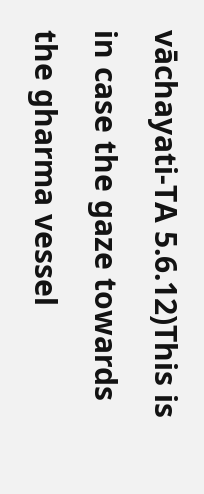vāchayati-TA 5.6.12)This is in case the gaze towards the gharma vessel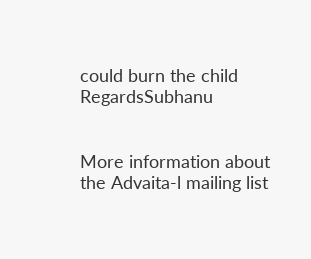could burn the child RegardsSubhanu


More information about the Advaita-l mailing list